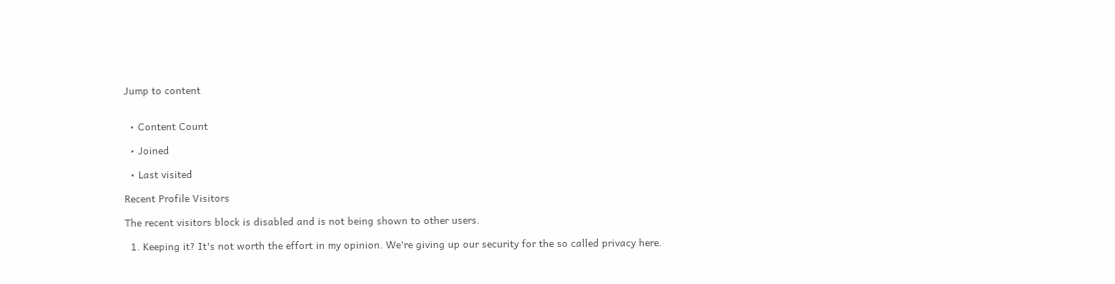Jump to content


  • Content Count

  • Joined

  • Last visited

Recent Profile Visitors

The recent visitors block is disabled and is not being shown to other users.

  1. Keeping it? It's not worth the effort in my opinion. We're giving up our security for the so called privacy here.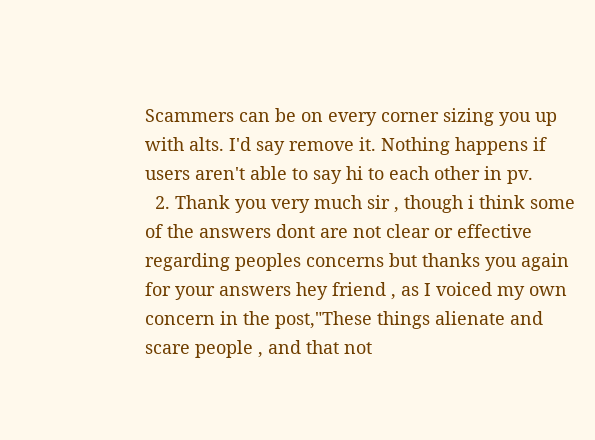Scammers can be on every corner sizing you up with alts. I'd say remove it. Nothing happens if users aren't able to say hi to each other in pv.
  2. Thank you very much sir , though i think some of the answers dont are not clear or effective regarding peoples concerns but thanks you again for your answers hey friend , as I voiced my own concern in the post,"These things alienate and scare people , and that not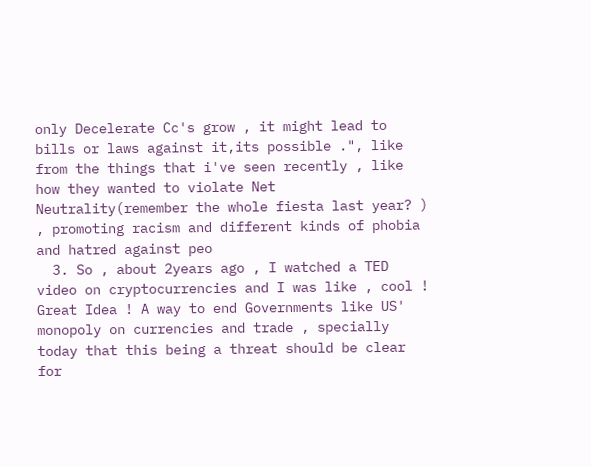only Decelerate Cc's grow , it might lead to bills or laws against it,its possible .", like from the things that i've seen recently , like how they wanted to violate Net Neutrality(remember the whole fiesta last year? ) , promoting racism and different kinds of phobia and hatred against peo
  3. So , about 2years ago , I watched a TED video on cryptocurrencies and I was like , cool ! Great Idea ! A way to end Governments like US' monopoly on currencies and trade , specially today that this being a threat should be clear for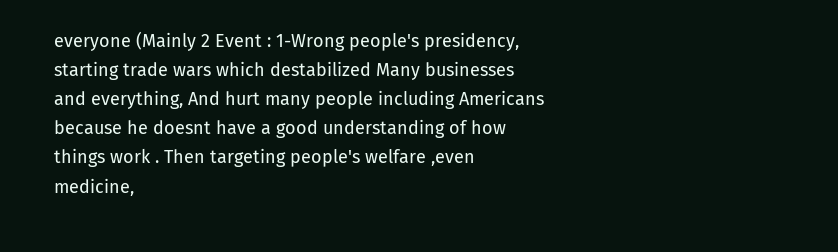everyone (Mainly 2 Event : 1-Wrong people's presidency, starting trade wars which destabilized Many businesses and everything, And hurt many people including Americans because he doesnt have a good understanding of how things work . Then targeting people's welfare ,even medicine,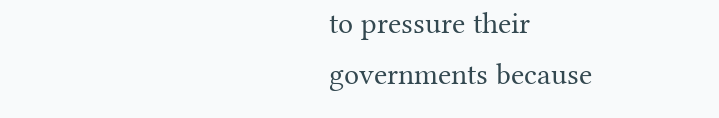to pressure their governments because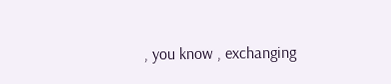, you know , exchanging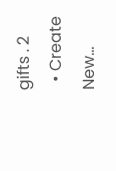gifts . 2
  • Create New...